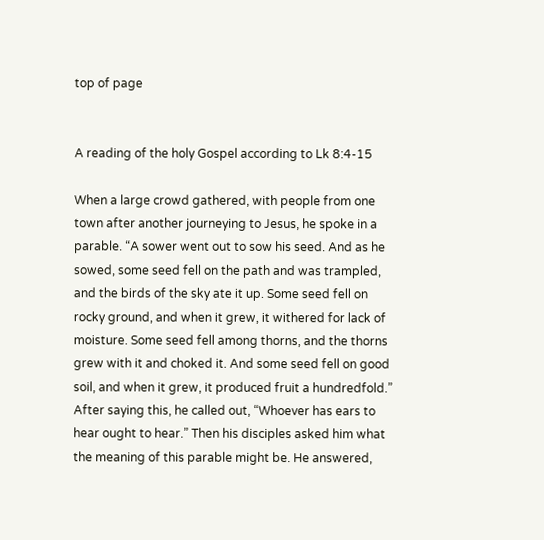top of page


A reading of the holy Gospel according to Lk 8:4-15

When a large crowd gathered, with people from one town after another journeying to Jesus, he spoke in a parable. “A sower went out to sow his seed. And as he sowed, some seed fell on the path and was trampled, and the birds of the sky ate it up. Some seed fell on rocky ground, and when it grew, it withered for lack of moisture. Some seed fell among thorns, and the thorns grew with it and choked it. And some seed fell on good soil, and when it grew, it produced fruit a hundredfold.” After saying this, he called out, “Whoever has ears to hear ought to hear.” Then his disciples asked him what the meaning of this parable might be. He answered,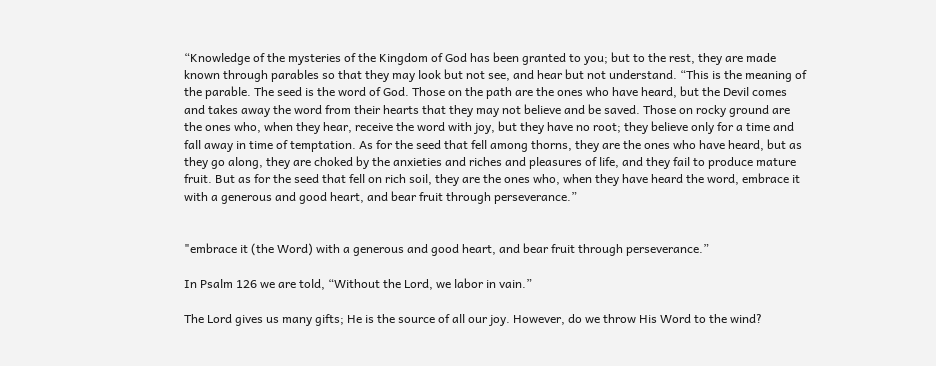“Knowledge of the mysteries of the Kingdom of God has been granted to you; but to the rest, they are made known through parables so that they may look but not see, and hear but not understand. “This is the meaning of the parable. The seed is the word of God. Those on the path are the ones who have heard, but the Devil comes and takes away the word from their hearts that they may not believe and be saved. Those on rocky ground are the ones who, when they hear, receive the word with joy, but they have no root; they believe only for a time and fall away in time of temptation. As for the seed that fell among thorns, they are the ones who have heard, but as they go along, they are choked by the anxieties and riches and pleasures of life, and they fail to produce mature fruit. But as for the seed that fell on rich soil, they are the ones who, when they have heard the word, embrace it with a generous and good heart, and bear fruit through perseverance.”


"embrace it (the Word) with a generous and good heart, and bear fruit through perseverance.”

In Psalm 126 we are told, “Without the Lord, we labor in vain.”

The Lord gives us many gifts; He is the source of all our joy. However, do we throw His Word to the wind?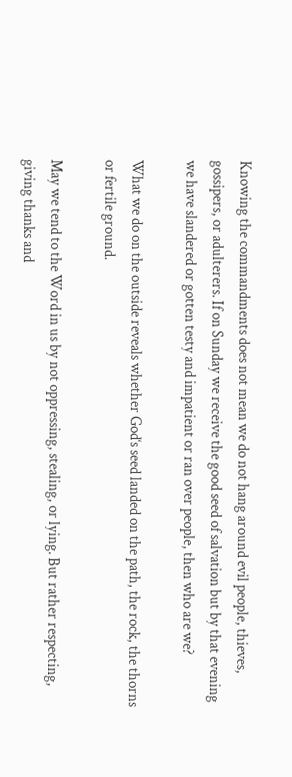Knowing the commandments does not mean we do not hang around evil people, thieves, gossipers, or adulterers. If on Sunday we receive the good seed of salvation but by that evening we have slandered or gotten testy and impatient or ran over people, then who are we?

What we do on the outside reveals whether God‘s seed landed on the path, the rock, the thorns or fertile ground.

May we tend to the Word in us by not oppressing, stealing, or lying. But rather respecting, giving thanks and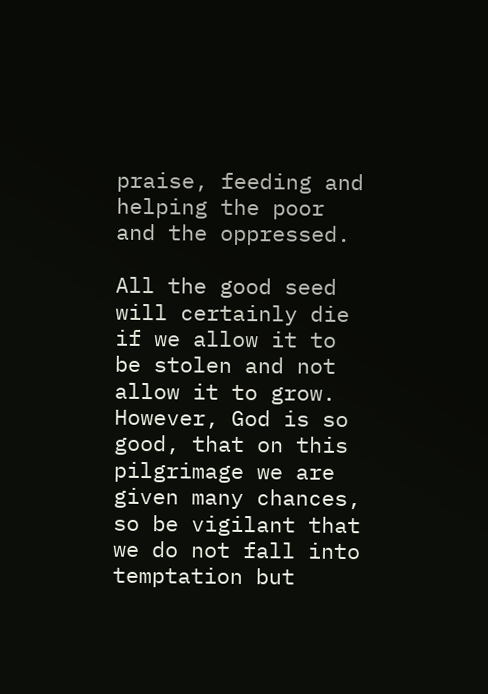praise, feeding and helping the poor and the oppressed.

All the good seed will certainly die if we allow it to be stolen and not allow it to grow. However, God is so good, that on this pilgrimage we are given many chances, so be vigilant that we do not fall into temptation but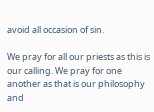avoid all occasion of sin.

We pray for all our priests as this is our calling. We pray for one another as that is our philosophy and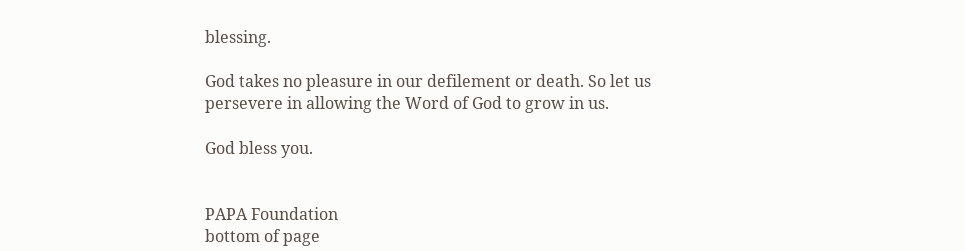blessing.

God takes no pleasure in our defilement or death. So let us persevere in allowing the Word of God to grow in us.

God bless you.


PAPA Foundation
bottom of page